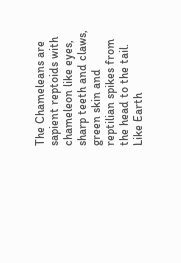The Chameleans are sapient reptoids with chameleon like eyes, sharp teeth and claws, green skin and reptilian spikes from the head to the tail. Like Earth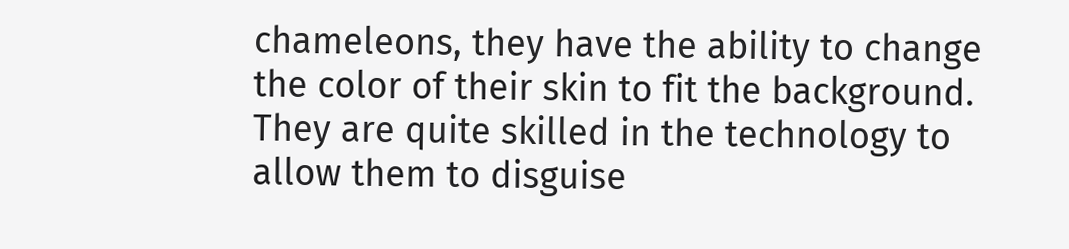chameleons, they have the ability to change the color of their skin to fit the background. They are quite skilled in the technology to allow them to disguise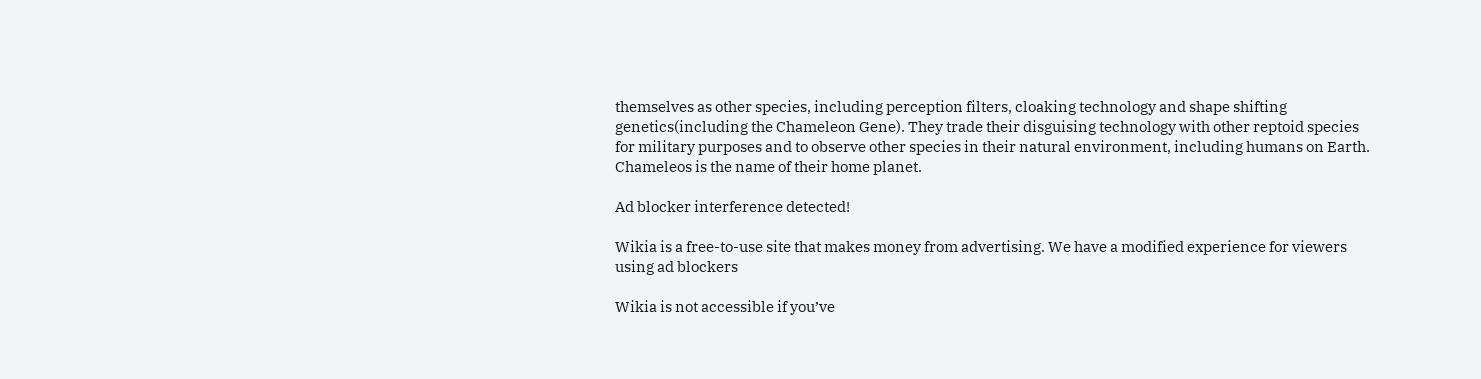themselves as other species, including perception filters, cloaking technology and shape shifting genetics(including the Chameleon Gene). They trade their disguising technology with other reptoid species for military purposes and to observe other species in their natural environment, including humans on Earth. Chameleos is the name of their home planet.

Ad blocker interference detected!

Wikia is a free-to-use site that makes money from advertising. We have a modified experience for viewers using ad blockers

Wikia is not accessible if you’ve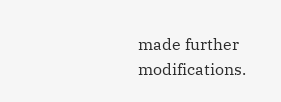made further modifications.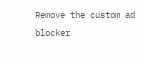Remove the custom ad blocker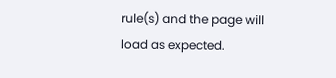rule(s) and the page will load as expected.